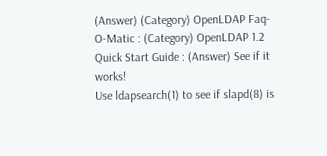(Answer) (Category) OpenLDAP Faq-O-Matic : (Category) OpenLDAP 1.2 Quick Start Guide : (Answer) See if it works!
Use ldapsearch(1) to see if slapd(8) is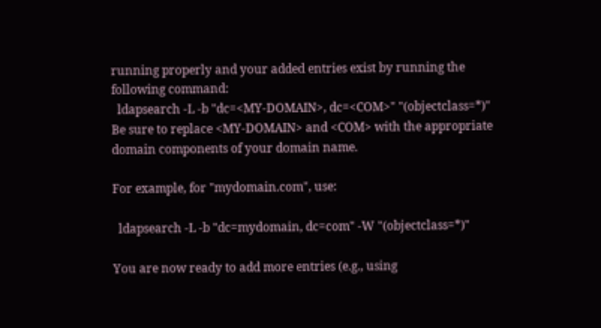running properly and your added entries exist by running the following command:
  ldapsearch -L -b "dc=<MY-DOMAIN>, dc=<COM>" "(objectclass=*)"
Be sure to replace <MY-DOMAIN> and <COM> with the appropriate domain components of your domain name.

For example, for "mydomain.com", use:

  ldapsearch -L -b "dc=mydomain, dc=com" -W "(objectclass=*)"

You are now ready to add more entries (e.g., using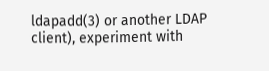ldapadd(3) or another LDAP client), experiment with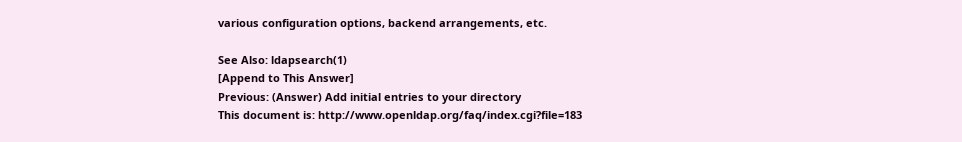various configuration options, backend arrangements, etc.

See Also: ldapsearch(1)
[Append to This Answer]
Previous: (Answer) Add initial entries to your directory
This document is: http://www.openldap.org/faq/index.cgi?file=183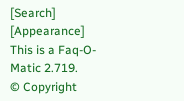[Search] [Appearance]
This is a Faq-O-Matic 2.719.
© Copyright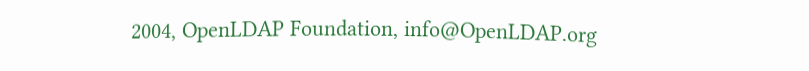2004, OpenLDAP Foundation, info@OpenLDAP.org